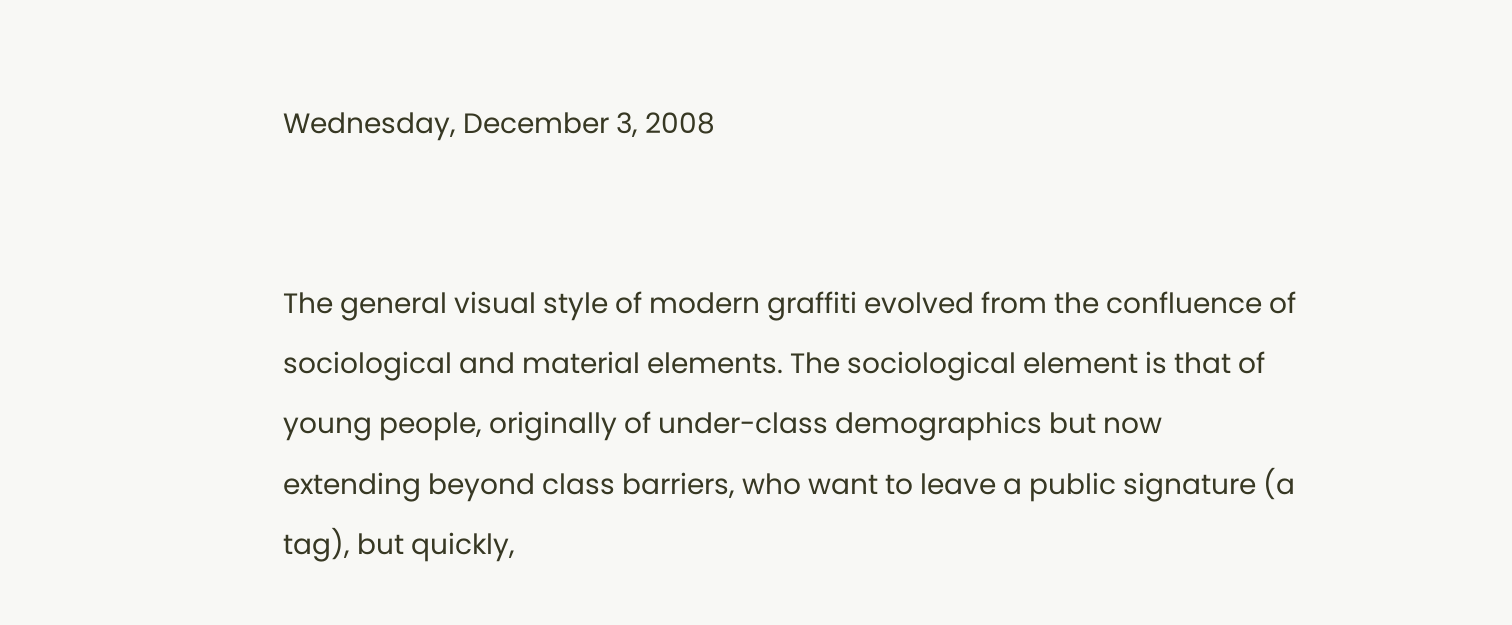Wednesday, December 3, 2008


The general visual style of modern graffiti evolved from the confluence of sociological and material elements. The sociological element is that of young people, originally of under-class demographics but now extending beyond class barriers, who want to leave a public signature (a tag), but quickly,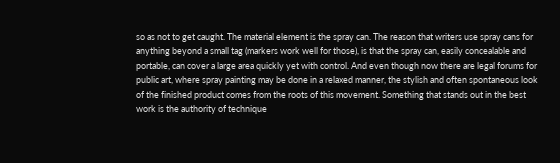so as not to get caught. The material element is the spray can. The reason that writers use spray cans for anything beyond a small tag (markers work well for those), is that the spray can, easily concealable and portable, can cover a large area quickly yet with control. And even though now there are legal forums for public art, where spray painting may be done in a relaxed manner, the stylish and often spontaneous look of the finished product comes from the roots of this movement. Something that stands out in the best work is the authority of technique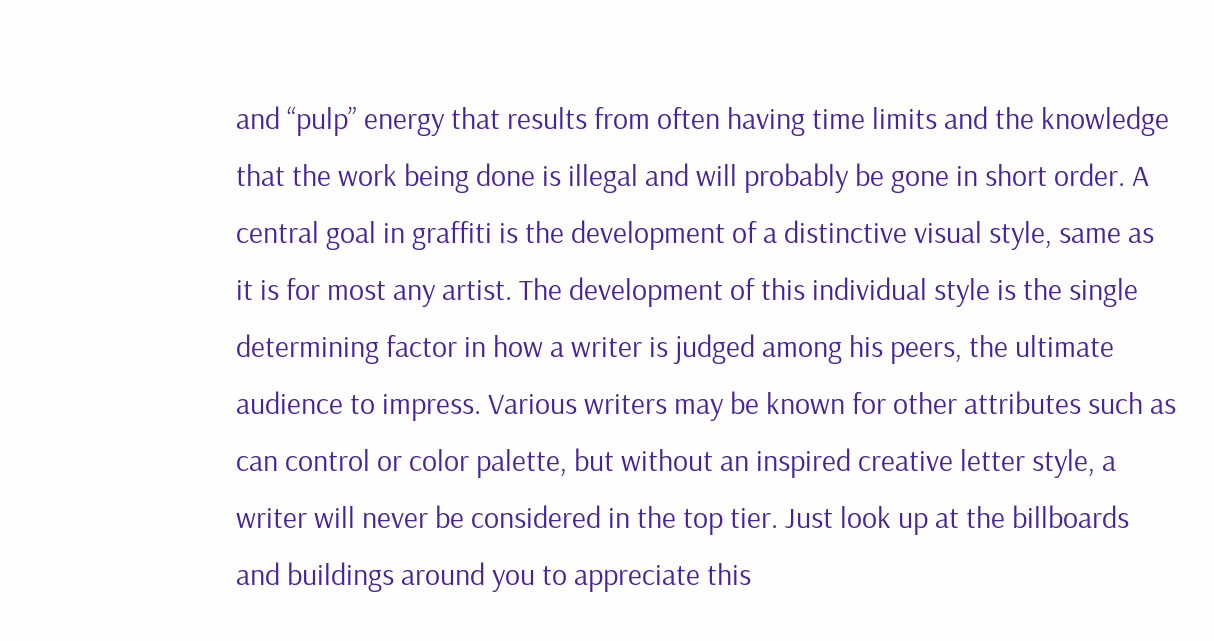and “pulp” energy that results from often having time limits and the knowledge that the work being done is illegal and will probably be gone in short order. A central goal in graffiti is the development of a distinctive visual style, same as it is for most any artist. The development of this individual style is the single determining factor in how a writer is judged among his peers, the ultimate audience to impress. Various writers may be known for other attributes such as can control or color palette, but without an inspired creative letter style, a writer will never be considered in the top tier. Just look up at the billboards and buildings around you to appreciate this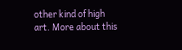other kind of high art. More about this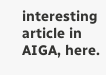interesting article in AIGA, here.